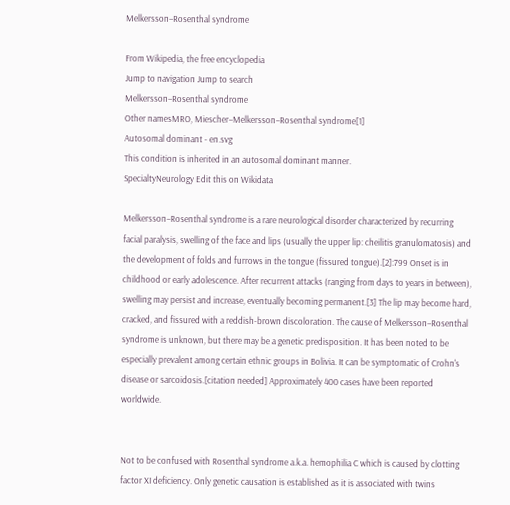Melkersson–Rosenthal syndrome

From Wikipedia, the free encyclopedia
Jump to navigation Jump to search
Melkersson–Rosenthal syndrome
Other namesMRO, Miescher–Melkersson–Rosenthal syndrome[1]
Autosomal dominant - en.svg
This condition is inherited in an autosomal dominant manner.
SpecialtyNeurology Edit this on Wikidata

Melkersson–Rosenthal syndrome is a rare neurological disorder characterized by recurring facial paralysis, swelling of the face and lips (usually the upper lip: cheilitis granulomatosis) and the development of folds and furrows in the tongue (fissured tongue).[2]:799 Onset is in childhood or early adolescence. After recurrent attacks (ranging from days to years in between), swelling may persist and increase, eventually becoming permanent.[3] The lip may become hard, cracked, and fissured with a reddish-brown discoloration. The cause of Melkersson–Rosenthal syndrome is unknown, but there may be a genetic predisposition. It has been noted to be especially prevalent among certain ethnic groups in Bolivia. It can be symptomatic of Crohn's disease or sarcoidosis.[citation needed] Approximately 400 cases have been reported worldwide.


Not to be confused with Rosenthal syndrome a.k.a. hemophilia C which is caused by clotting factor XI deficiency. Only genetic causation is established as it is associated with twins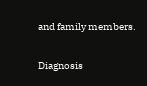and family members.


Diagnosis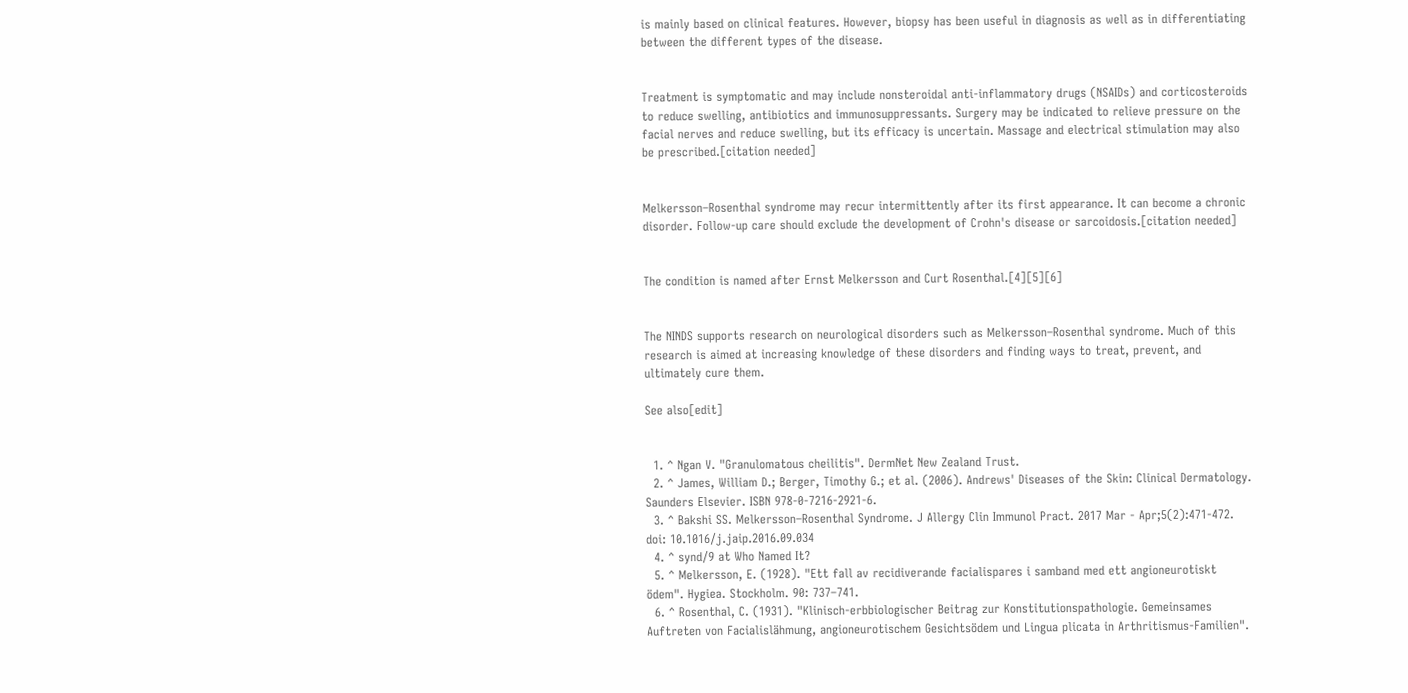is mainly based on clinical features. However, biopsy has been useful in diagnosis as well as in differentiating between the different types of the disease.


Treatment is symptomatic and may include nonsteroidal anti-inflammatory drugs (NSAIDs) and corticosteroids to reduce swelling, antibiotics and immunosuppressants. Surgery may be indicated to relieve pressure on the facial nerves and reduce swelling, but its efficacy is uncertain. Massage and electrical stimulation may also be prescribed.[citation needed]


Melkersson–Rosenthal syndrome may recur intermittently after its first appearance. It can become a chronic disorder. Follow-up care should exclude the development of Crohn's disease or sarcoidosis.[citation needed]


The condition is named after Ernst Melkersson and Curt Rosenthal.[4][5][6]


The NINDS supports research on neurological disorders such as Melkersson–Rosenthal syndrome. Much of this research is aimed at increasing knowledge of these disorders and finding ways to treat, prevent, and ultimately cure them.

See also[edit]


  1. ^ Ngan V. "Granulomatous cheilitis". DermNet New Zealand Trust.
  2. ^ James, William D.; Berger, Timothy G.; et al. (2006). Andrews' Diseases of the Skin: Clinical Dermatology. Saunders Elsevier. ISBN 978-0-7216-2921-6.
  3. ^ Bakshi SS. Melkersson–Rosenthal Syndrome. J Allergy Clin Immunol Pract. 2017 Mar - Apr;5(2):471-472. doi: 10.1016/j.jaip.2016.09.034
  4. ^ synd/9 at Who Named It?
  5. ^ Melkersson, E. (1928). "Ett fall av recidiverande facialispares i samband med ett angioneurotiskt ödem". Hygiea. Stockholm. 90: 737–741.
  6. ^ Rosenthal, C. (1931). "Klinisch-erbbiologischer Beitrag zur Konstitutionspathologie. Gemeinsames Auftreten von Facialislähmung, angioneurotischem Gesichtsödem und Lingua plicata in Arthritismus-Familien".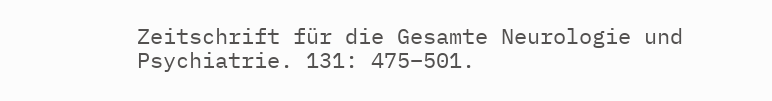Zeitschrift für die Gesamte Neurologie und Psychiatrie. 131: 475–501.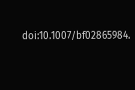doi:10.1007/bf02865984.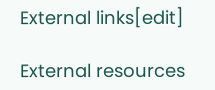External links[edit]

External resources